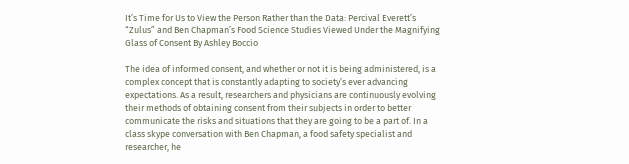It’s Time for Us to View the Person Rather than the Data: Percival Everett’s “Zulus” and Ben Chapman’s Food Science Studies Viewed Under the Magnifying Glass of Consent By Ashley Boccio

The idea of informed consent, and whether or not it is being administered, is a complex concept that is constantly adapting to society’s ever advancing expectations. As a result, researchers and physicians are continuously evolving their methods of obtaining consent from their subjects in order to better communicate the risks and situations that they are going to be a part of. In a class skype conversation with Ben Chapman, a food safety specialist and researcher, he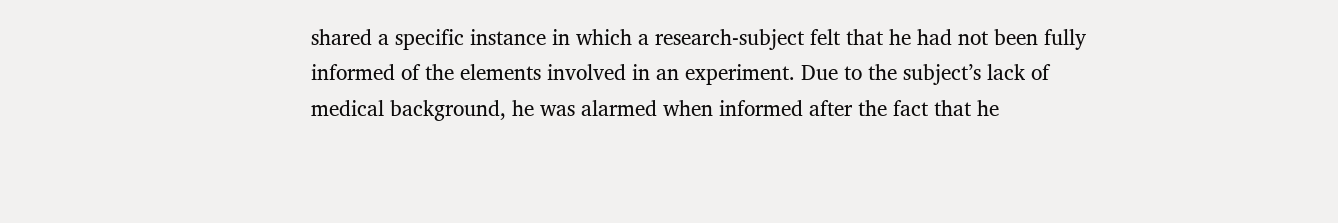shared a specific instance in which a research-subject felt that he had not been fully informed of the elements involved in an experiment. Due to the subject’s lack of medical background, he was alarmed when informed after the fact that he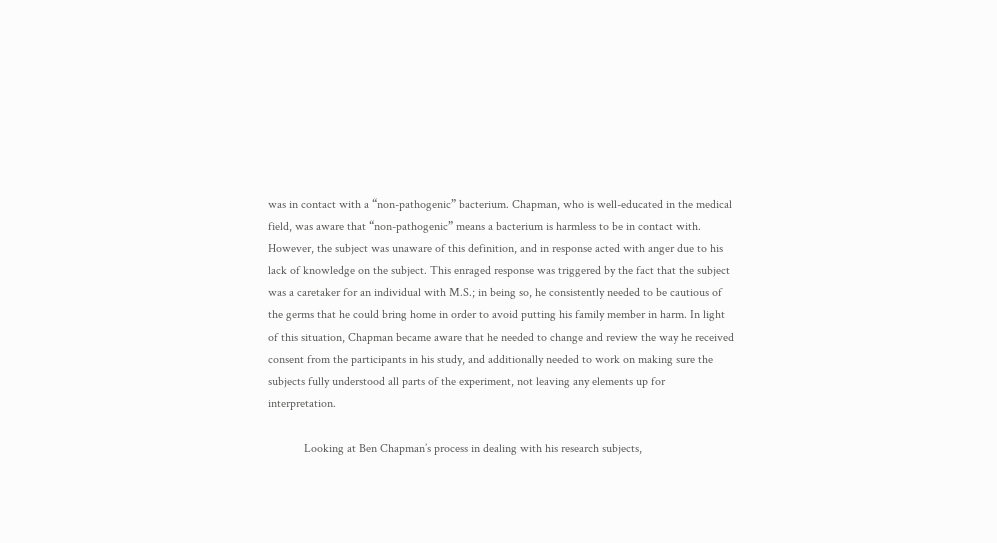was in contact with a “non-pathogenic” bacterium. Chapman, who is well-educated in the medical field, was aware that “non-pathogenic” means a bacterium is harmless to be in contact with. However, the subject was unaware of this definition, and in response acted with anger due to his lack of knowledge on the subject. This enraged response was triggered by the fact that the subject was a caretaker for an individual with M.S.; in being so, he consistently needed to be cautious of the germs that he could bring home in order to avoid putting his family member in harm. In light of this situation, Chapman became aware that he needed to change and review the way he received consent from the participants in his study, and additionally needed to work on making sure the subjects fully understood all parts of the experiment, not leaving any elements up for interpretation.

            Looking at Ben Chapman’s process in dealing with his research subjects,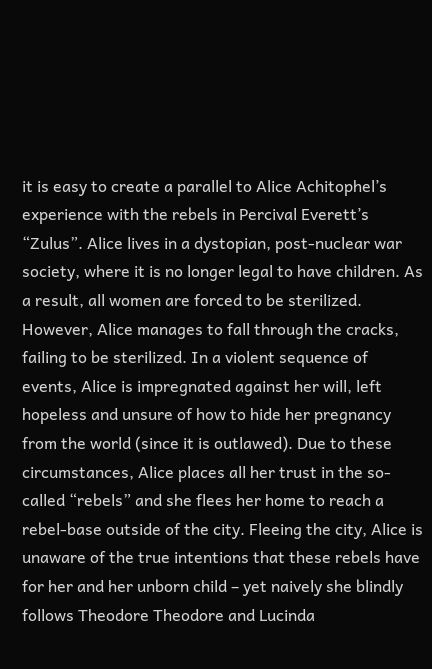it is easy to create a parallel to Alice Achitophel’s experience with the rebels in Percival Everett’s “Zulus”. Alice lives in a dystopian, post-nuclear war society, where it is no longer legal to have children. As a result, all women are forced to be sterilized. However, Alice manages to fall through the cracks, failing to be sterilized. In a violent sequence of events, Alice is impregnated against her will, left hopeless and unsure of how to hide her pregnancy from the world (since it is outlawed). Due to these circumstances, Alice places all her trust in the so-called “rebels” and she flees her home to reach a rebel-base outside of the city. Fleeing the city, Alice is unaware of the true intentions that these rebels have for her and her unborn child – yet naively she blindly follows Theodore Theodore and Lucinda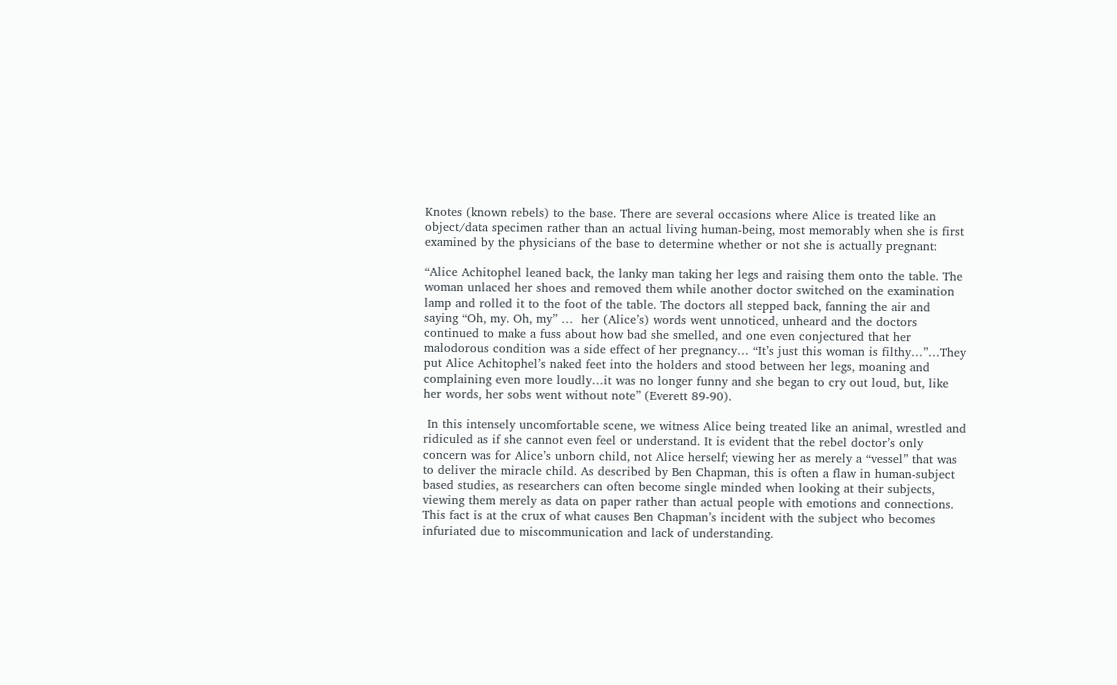Knotes (known rebels) to the base. There are several occasions where Alice is treated like an object/data specimen rather than an actual living human-being, most memorably when she is first examined by the physicians of the base to determine whether or not she is actually pregnant:

“Alice Achitophel leaned back, the lanky man taking her legs and raising them onto the table. The woman unlaced her shoes and removed them while another doctor switched on the examination lamp and rolled it to the foot of the table. The doctors all stepped back, fanning the air and saying “Oh, my. Oh, my” …  her (Alice’s) words went unnoticed, unheard and the doctors continued to make a fuss about how bad she smelled, and one even conjectured that her malodorous condition was a side effect of her pregnancy… “It’s just this woman is filthy…”…They put Alice Achitophel’s naked feet into the holders and stood between her legs, moaning and complaining even more loudly…it was no longer funny and she began to cry out loud, but, like her words, her sobs went without note” (Everett 89-90).

 In this intensely uncomfortable scene, we witness Alice being treated like an animal, wrestled and ridiculed as if she cannot even feel or understand. It is evident that the rebel doctor’s only concern was for Alice’s unborn child, not Alice herself; viewing her as merely a “vessel” that was to deliver the miracle child. As described by Ben Chapman, this is often a flaw in human-subject based studies, as researchers can often become single minded when looking at their subjects, viewing them merely as data on paper rather than actual people with emotions and connections. This fact is at the crux of what causes Ben Chapman’s incident with the subject who becomes infuriated due to miscommunication and lack of understanding.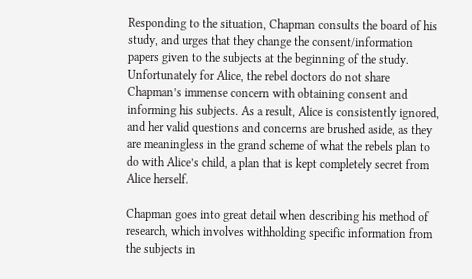Responding to the situation, Chapman consults the board of his study, and urges that they change the consent/information papers given to the subjects at the beginning of the study. Unfortunately for Alice, the rebel doctors do not share Chapman’s immense concern with obtaining consent and informing his subjects. As a result, Alice is consistently ignored, and her valid questions and concerns are brushed aside, as they are meaningless in the grand scheme of what the rebels plan to do with Alice’s child, a plan that is kept completely secret from Alice herself.

Chapman goes into great detail when describing his method of research, which involves withholding specific information from the subjects in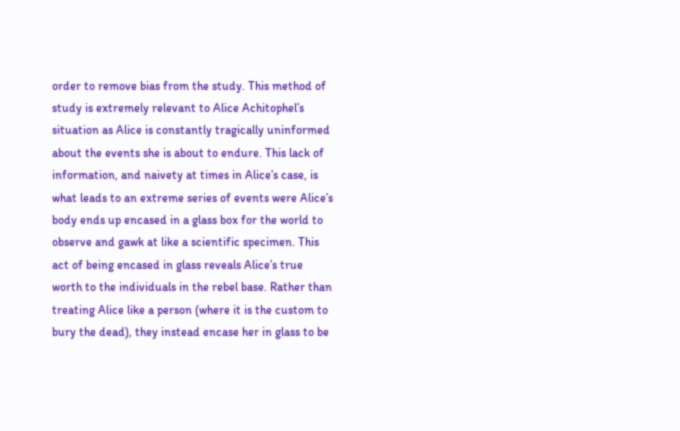order to remove bias from the study. This method of study is extremely relevant to Alice Achitophel’s situation as Alice is constantly tragically uninformed about the events she is about to endure. This lack of information, and naivety at times in Alice’s case, is what leads to an extreme series of events were Alice’s body ends up encased in a glass box for the world to observe and gawk at like a scientific specimen. This act of being encased in glass reveals Alice’s true worth to the individuals in the rebel base. Rather than treating Alice like a person (where it is the custom to bury the dead), they instead encase her in glass to be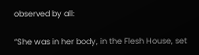observed by all:

“She was in her body, in the Flesh House, set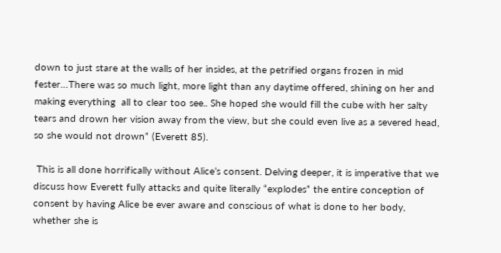down to just stare at the walls of her insides, at the petrified organs frozen in mid fester…There was so much light, more light than any daytime offered, shining on her and making everything  all to clear too see.. She hoped she would fill the cube with her salty tears and drown her vision away from the view, but she could even live as a severed head, so she would not drown” (Everett 85).

 This is all done horrifically without Alice’s consent. Delving deeper, it is imperative that we discuss how Everett fully attacks and quite literally “explodes” the entire conception of consent by having Alice be ever aware and conscious of what is done to her body, whether she is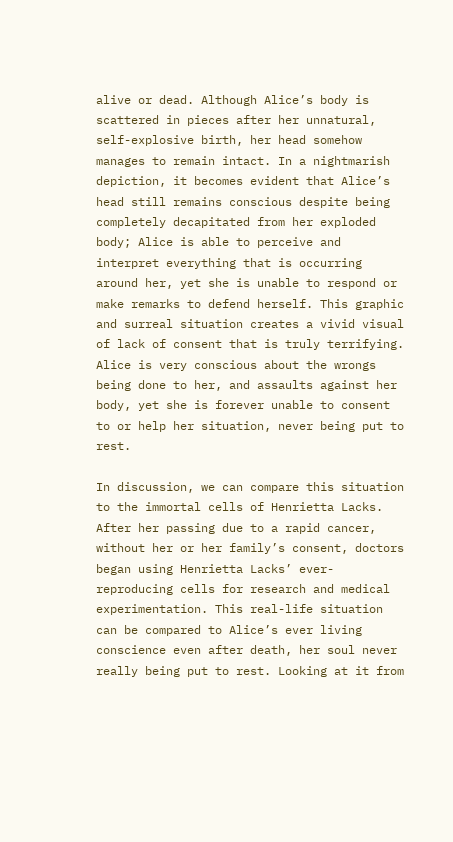alive or dead. Although Alice’s body is scattered in pieces after her unnatural, self-explosive birth, her head somehow manages to remain intact. In a nightmarish depiction, it becomes evident that Alice’s head still remains conscious despite being completely decapitated from her exploded body; Alice is able to perceive and interpret everything that is occurring around her, yet she is unable to respond or make remarks to defend herself. This graphic and surreal situation creates a vivid visual of lack of consent that is truly terrifying. Alice is very conscious about the wrongs being done to her, and assaults against her body, yet she is forever unable to consent to or help her situation, never being put to rest.

In discussion, we can compare this situation to the immortal cells of Henrietta Lacks. After her passing due to a rapid cancer, without her or her family’s consent, doctors began using Henrietta Lacks’ ever-reproducing cells for research and medical experimentation. This real-life situation can be compared to Alice’s ever living conscience even after death, her soul never really being put to rest. Looking at it from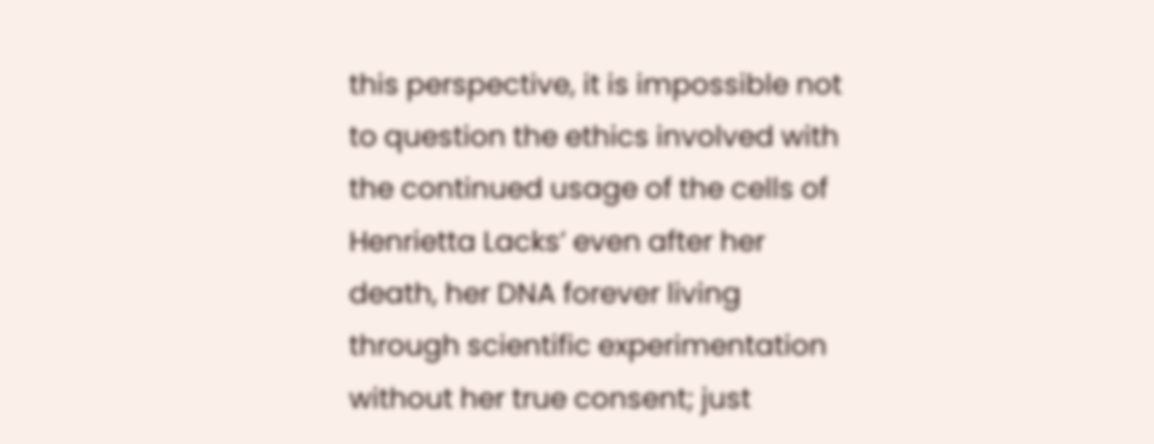this perspective, it is impossible not to question the ethics involved with the continued usage of the cells of Henrietta Lacks’ even after her death, her DNA forever living through scientific experimentation without her true consent; just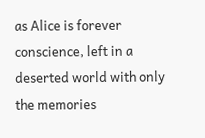as Alice is forever conscience, left in a deserted world with only the memories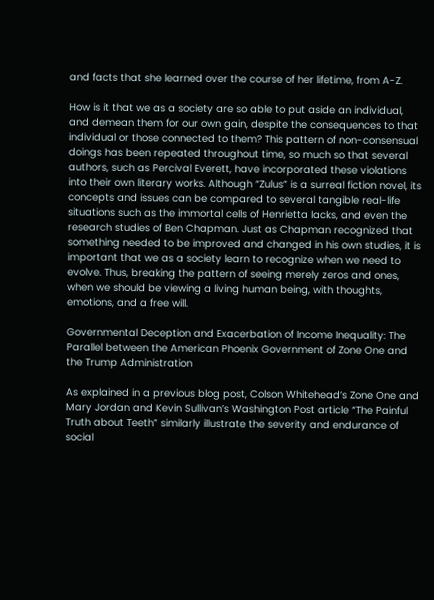and facts that she learned over the course of her lifetime, from A-Z.

How is it that we as a society are so able to put aside an individual, and demean them for our own gain, despite the consequences to that individual or those connected to them? This pattern of non-consensual doings has been repeated throughout time, so much so that several authors, such as Percival Everett, have incorporated these violations into their own literary works. Although “Zulus” is a surreal fiction novel, its concepts and issues can be compared to several tangible real-life situations such as the immortal cells of Henrietta lacks, and even the research studies of Ben Chapman. Just as Chapman recognized that something needed to be improved and changed in his own studies, it is important that we as a society learn to recognize when we need to evolve. Thus, breaking the pattern of seeing merely zeros and ones, when we should be viewing a living human being, with thoughts, emotions, and a free will.

Governmental Deception and Exacerbation of Income Inequality: The Parallel between the American Phoenix Government of Zone One and the Trump Administration

As explained in a previous blog post, Colson Whitehead’s Zone One and Mary Jordan and Kevin Sullivan’s Washington Post article “The Painful Truth about Teeth” similarly illustrate the severity and endurance of social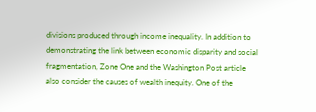divisions produced through income inequality. In addition to demonstrating the link between economic disparity and social fragmentation, Zone One and the Washington Post article also consider the causes of wealth inequity. One of the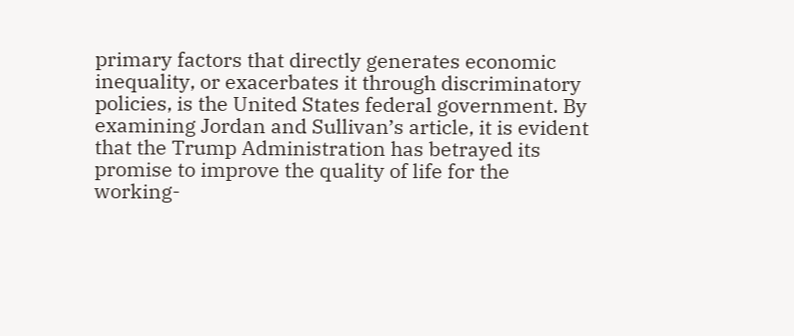primary factors that directly generates economic inequality, or exacerbates it through discriminatory policies, is the United States federal government. By examining Jordan and Sullivan’s article, it is evident that the Trump Administration has betrayed its promise to improve the quality of life for the working-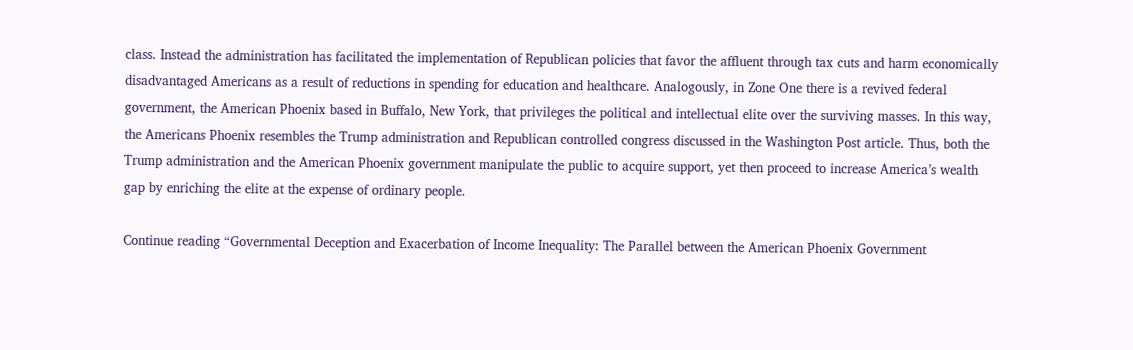class. Instead the administration has facilitated the implementation of Republican policies that favor the affluent through tax cuts and harm economically disadvantaged Americans as a result of reductions in spending for education and healthcare. Analogously, in Zone One there is a revived federal government, the American Phoenix based in Buffalo, New York, that privileges the political and intellectual elite over the surviving masses. In this way, the Americans Phoenix resembles the Trump administration and Republican controlled congress discussed in the Washington Post article. Thus, both the Trump administration and the American Phoenix government manipulate the public to acquire support, yet then proceed to increase America’s wealth gap by enriching the elite at the expense of ordinary people.

Continue reading “Governmental Deception and Exacerbation of Income Inequality: The Parallel between the American Phoenix Government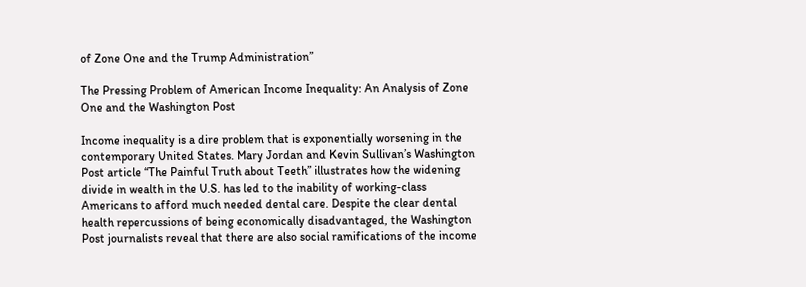of Zone One and the Trump Administration”

The Pressing Problem of American Income Inequality: An Analysis of Zone One and the Washington Post

Income inequality is a dire problem that is exponentially worsening in the contemporary United States. Mary Jordan and Kevin Sullivan’s Washington Post article “The Painful Truth about Teeth” illustrates how the widening divide in wealth in the U.S. has led to the inability of working-class Americans to afford much needed dental care. Despite the clear dental health repercussions of being economically disadvantaged, the Washington Post journalists reveal that there are also social ramifications of the income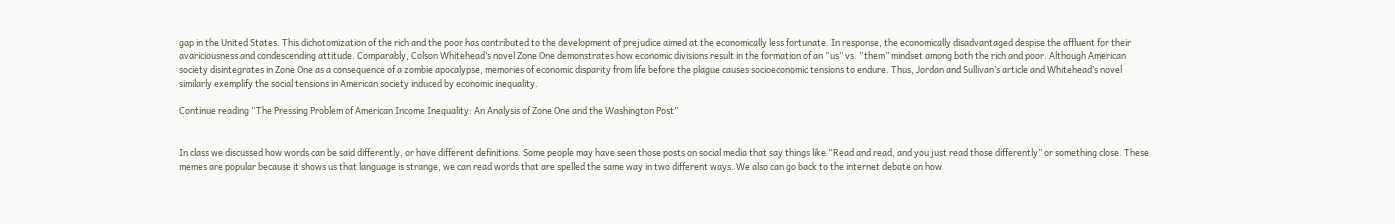gap in the United States. This dichotomization of the rich and the poor has contributed to the development of prejudice aimed at the economically less fortunate. In response, the economically disadvantaged despise the affluent for their avariciousness and condescending attitude. Comparably, Colson Whitehead’s novel Zone One demonstrates how economic divisions result in the formation of an “us” vs. “them” mindset among both the rich and poor. Although American society disintegrates in Zone One as a consequence of a zombie apocalypse, memories of economic disparity from life before the plague causes socioeconomic tensions to endure. Thus, Jordan and Sullivan’s article and Whitehead’s novel similarly exemplify the social tensions in American society induced by economic inequality.

Continue reading “The Pressing Problem of American Income Inequality: An Analysis of Zone One and the Washington Post”


In class we discussed how words can be said differently, or have different definitions. Some people may have seen those posts on social media that say things like “Read and read, and you just read those differently” or something close. These memes are popular because it shows us that language is strange, we can read words that are spelled the same way in two different ways. We also can go back to the internet debate on how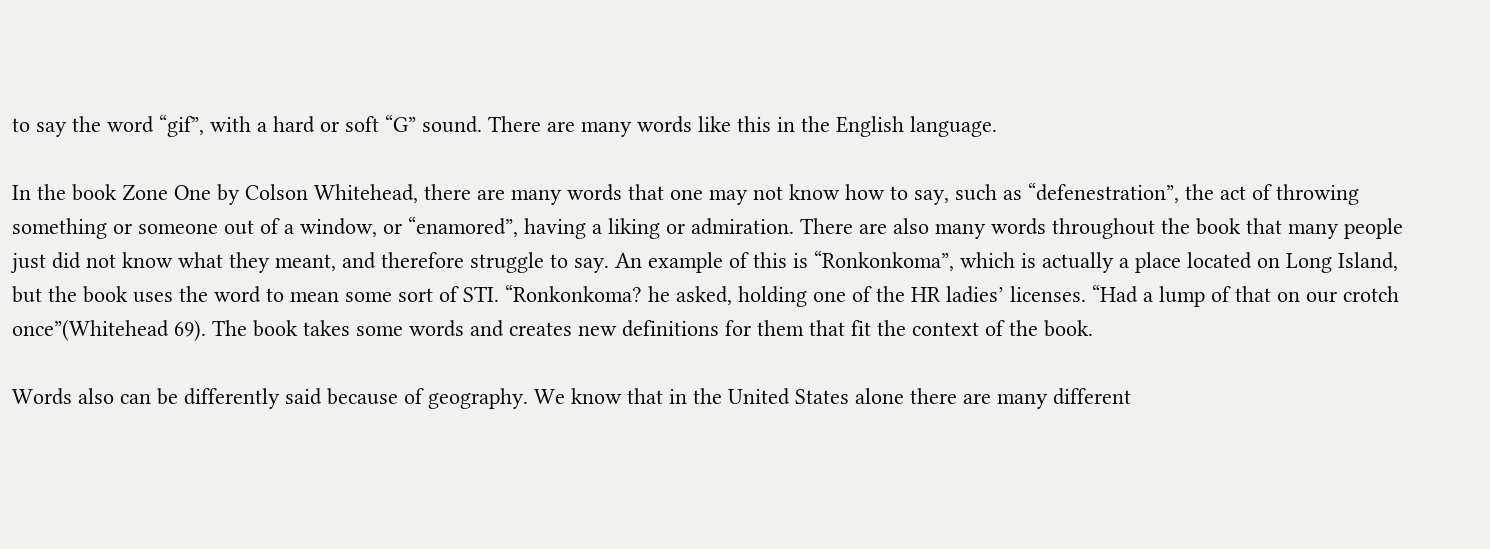to say the word “gif”, with a hard or soft “G” sound. There are many words like this in the English language.

In the book Zone One by Colson Whitehead, there are many words that one may not know how to say, such as “defenestration”, the act of throwing something or someone out of a window, or “enamored”, having a liking or admiration. There are also many words throughout the book that many people just did not know what they meant, and therefore struggle to say. An example of this is “Ronkonkoma”, which is actually a place located on Long Island, but the book uses the word to mean some sort of STI. “Ronkonkoma? he asked, holding one of the HR ladies’ licenses. “Had a lump of that on our crotch once”(Whitehead 69). The book takes some words and creates new definitions for them that fit the context of the book.

Words also can be differently said because of geography. We know that in the United States alone there are many different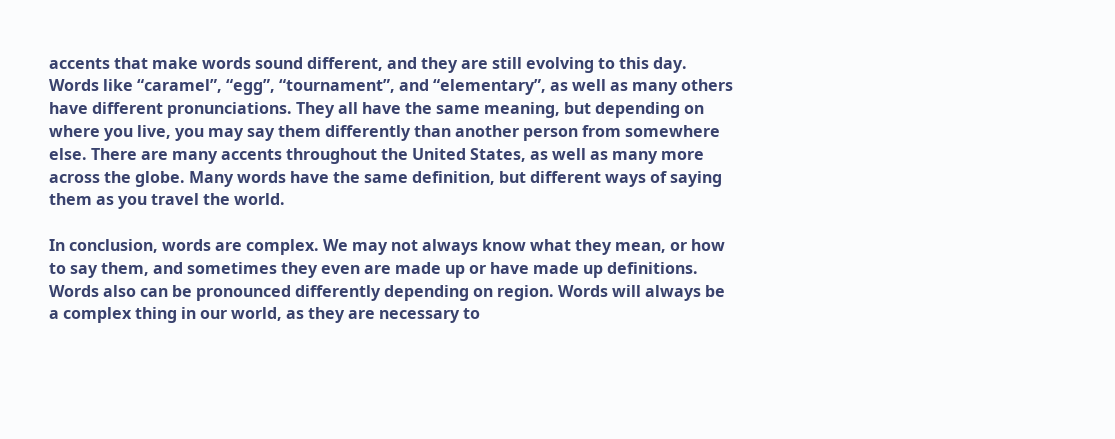accents that make words sound different, and they are still evolving to this day. Words like “caramel”, “egg”, “tournament”, and “elementary”, as well as many others have different pronunciations. They all have the same meaning, but depending on where you live, you may say them differently than another person from somewhere else. There are many accents throughout the United States, as well as many more across the globe. Many words have the same definition, but different ways of saying them as you travel the world.

In conclusion, words are complex. We may not always know what they mean, or how to say them, and sometimes they even are made up or have made up definitions. Words also can be pronounced differently depending on region. Words will always be a complex thing in our world, as they are necessary to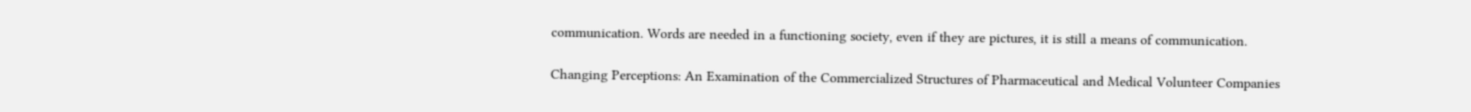communication. Words are needed in a functioning society, even if they are pictures, it is still a means of communication.

Changing Perceptions: An Examination of the Commercialized Structures of Pharmaceutical and Medical Volunteer Companies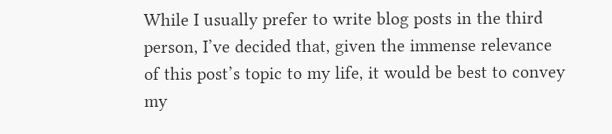While I usually prefer to write blog posts in the third person, I’ve decided that, given the immense relevance of this post’s topic to my life, it would be best to convey my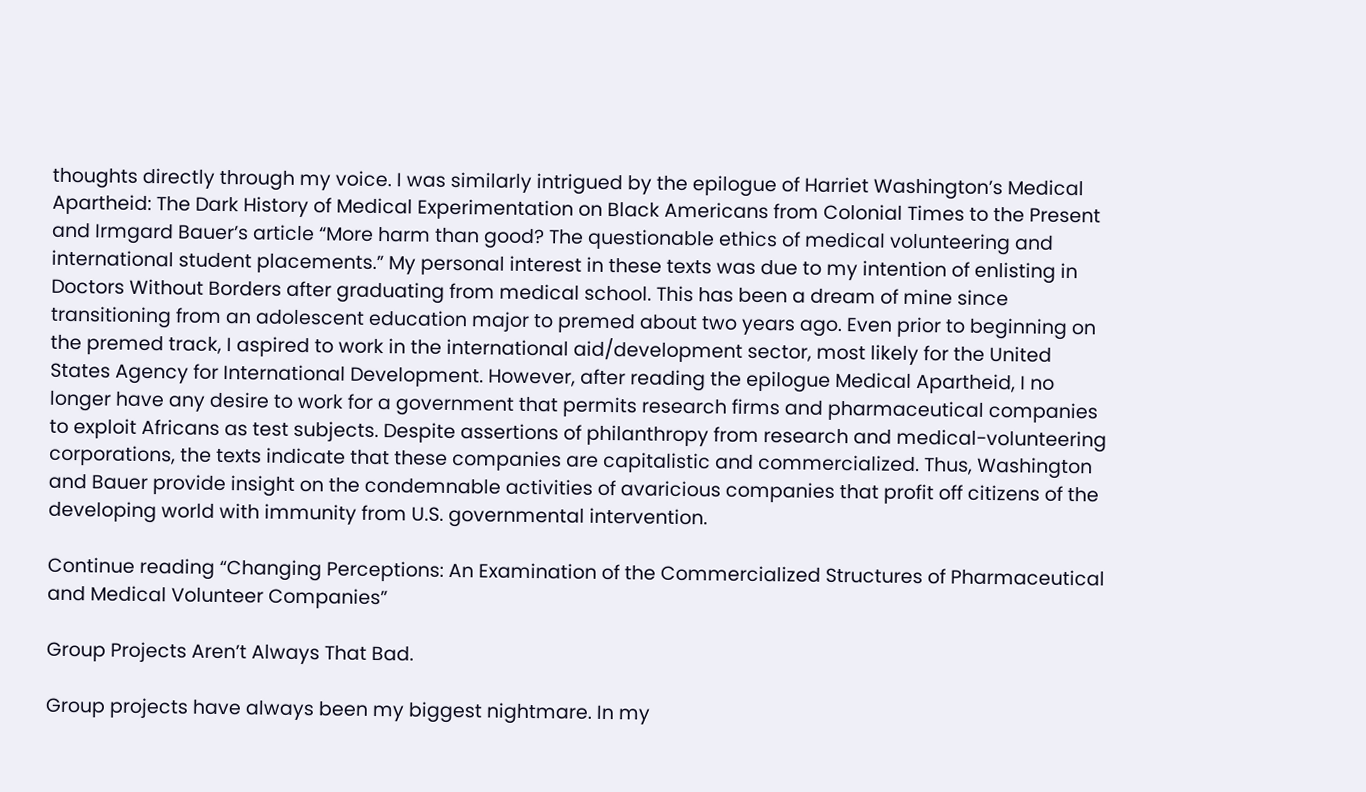thoughts directly through my voice. I was similarly intrigued by the epilogue of Harriet Washington’s Medical Apartheid: The Dark History of Medical Experimentation on Black Americans from Colonial Times to the Present and Irmgard Bauer’s article “More harm than good? The questionable ethics of medical volunteering and international student placements.” My personal interest in these texts was due to my intention of enlisting in Doctors Without Borders after graduating from medical school. This has been a dream of mine since transitioning from an adolescent education major to premed about two years ago. Even prior to beginning on the premed track, I aspired to work in the international aid/development sector, most likely for the United States Agency for International Development. However, after reading the epilogue Medical Apartheid, I no longer have any desire to work for a government that permits research firms and pharmaceutical companies to exploit Africans as test subjects. Despite assertions of philanthropy from research and medical-volunteering corporations, the texts indicate that these companies are capitalistic and commercialized. Thus, Washington and Bauer provide insight on the condemnable activities of avaricious companies that profit off citizens of the developing world with immunity from U.S. governmental intervention.

Continue reading “Changing Perceptions: An Examination of the Commercialized Structures of Pharmaceutical and Medical Volunteer Companies”

Group Projects Aren’t Always That Bad.

Group projects have always been my biggest nightmare. In my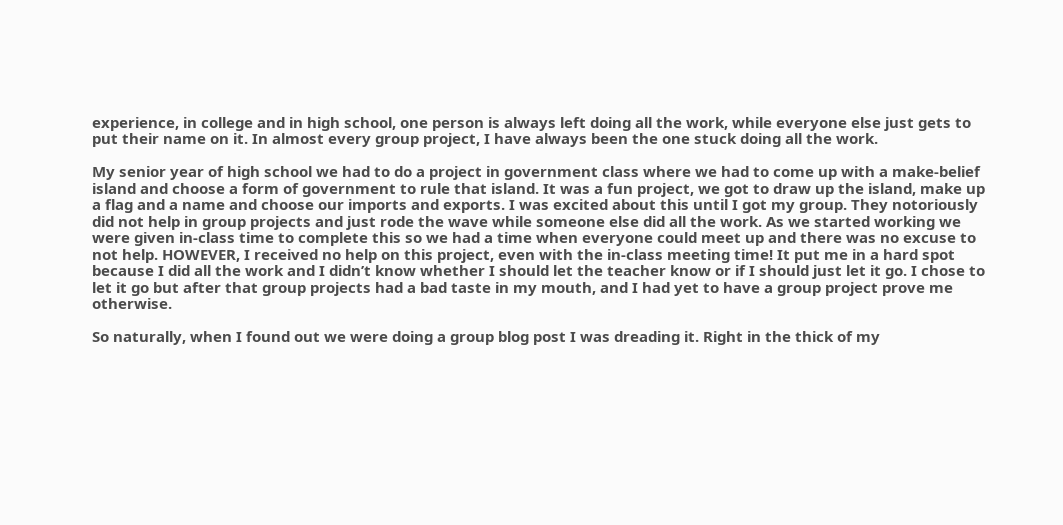experience, in college and in high school, one person is always left doing all the work, while everyone else just gets to put their name on it. In almost every group project, I have always been the one stuck doing all the work.

My senior year of high school we had to do a project in government class where we had to come up with a make-belief island and choose a form of government to rule that island. It was a fun project, we got to draw up the island, make up a flag and a name and choose our imports and exports. I was excited about this until I got my group. They notoriously did not help in group projects and just rode the wave while someone else did all the work. As we started working we were given in-class time to complete this so we had a time when everyone could meet up and there was no excuse to not help. HOWEVER, I received no help on this project, even with the in-class meeting time! It put me in a hard spot because I did all the work and I didn’t know whether I should let the teacher know or if I should just let it go. I chose to let it go but after that group projects had a bad taste in my mouth, and I had yet to have a group project prove me otherwise.

So naturally, when I found out we were doing a group blog post I was dreading it. Right in the thick of my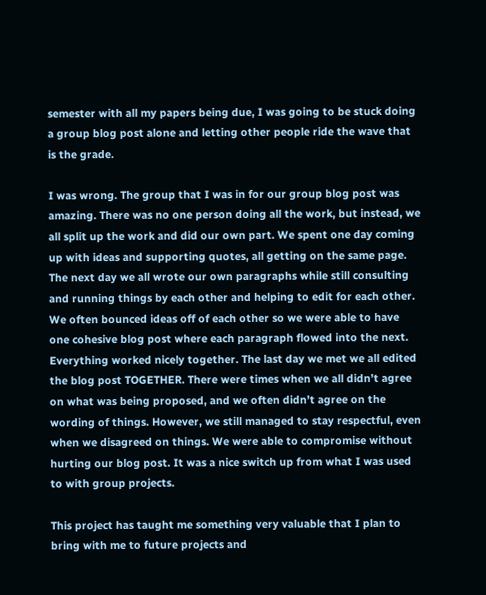semester with all my papers being due, I was going to be stuck doing a group blog post alone and letting other people ride the wave that is the grade.

I was wrong. The group that I was in for our group blog post was amazing. There was no one person doing all the work, but instead, we all split up the work and did our own part. We spent one day coming up with ideas and supporting quotes, all getting on the same page. The next day we all wrote our own paragraphs while still consulting and running things by each other and helping to edit for each other. We often bounced ideas off of each other so we were able to have one cohesive blog post where each paragraph flowed into the next. Everything worked nicely together. The last day we met we all edited the blog post TOGETHER. There were times when we all didn’t agree on what was being proposed, and we often didn’t agree on the wording of things. However, we still managed to stay respectful, even when we disagreed on things. We were able to compromise without hurting our blog post. It was a nice switch up from what I was used to with group projects.

This project has taught me something very valuable that I plan to bring with me to future projects and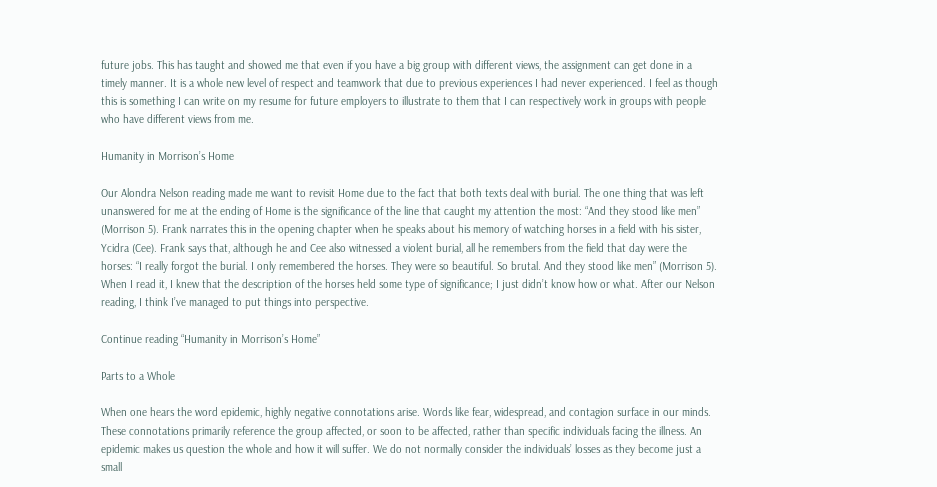future jobs. This has taught and showed me that even if you have a big group with different views, the assignment can get done in a timely manner. It is a whole new level of respect and teamwork that due to previous experiences I had never experienced. I feel as though this is something I can write on my resume for future employers to illustrate to them that I can respectively work in groups with people who have different views from me.

Humanity in Morrison’s Home

Our Alondra Nelson reading made me want to revisit Home due to the fact that both texts deal with burial. The one thing that was left unanswered for me at the ending of Home is the significance of the line that caught my attention the most: “And they stood like men” (Morrison 5). Frank narrates this in the opening chapter when he speaks about his memory of watching horses in a field with his sister, Ycidra (Cee). Frank says that, although he and Cee also witnessed a violent burial, all he remembers from the field that day were the horses: “I really forgot the burial. I only remembered the horses. They were so beautiful. So brutal. And they stood like men” (Morrison 5). When I read it, I knew that the description of the horses held some type of significance; I just didn’t know how or what. After our Nelson reading, I think I’ve managed to put things into perspective.

Continue reading “Humanity in Morrison’s Home”

Parts to a Whole

When one hears the word epidemic, highly negative connotations arise. Words like fear, widespread, and contagion surface in our minds. These connotations primarily reference the group affected, or soon to be affected, rather than specific individuals facing the illness. An epidemic makes us question the whole and how it will suffer. We do not normally consider the individuals’ losses as they become just a small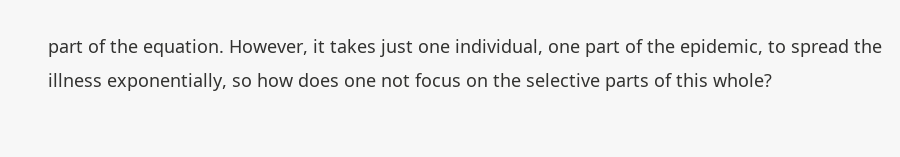part of the equation. However, it takes just one individual, one part of the epidemic, to spread the illness exponentially, so how does one not focus on the selective parts of this whole?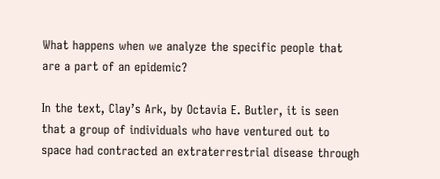What happens when we analyze the specific people that are a part of an epidemic?

In the text, Clay’s Ark, by Octavia E. Butler, it is seen that a group of individuals who have ventured out to space had contracted an extraterrestrial disease through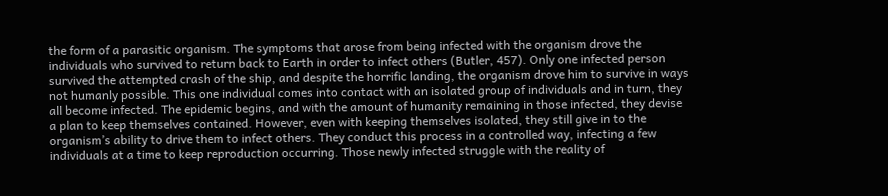the form of a parasitic organism. The symptoms that arose from being infected with the organism drove the individuals who survived to return back to Earth in order to infect others (Butler, 457). Only one infected person survived the attempted crash of the ship, and despite the horrific landing, the organism drove him to survive in ways not humanly possible. This one individual comes into contact with an isolated group of individuals and in turn, they all become infected. The epidemic begins, and with the amount of humanity remaining in those infected, they devise a plan to keep themselves contained. However, even with keeping themselves isolated, they still give in to the organism’s ability to drive them to infect others. They conduct this process in a controlled way, infecting a few individuals at a time to keep reproduction occurring. Those newly infected struggle with the reality of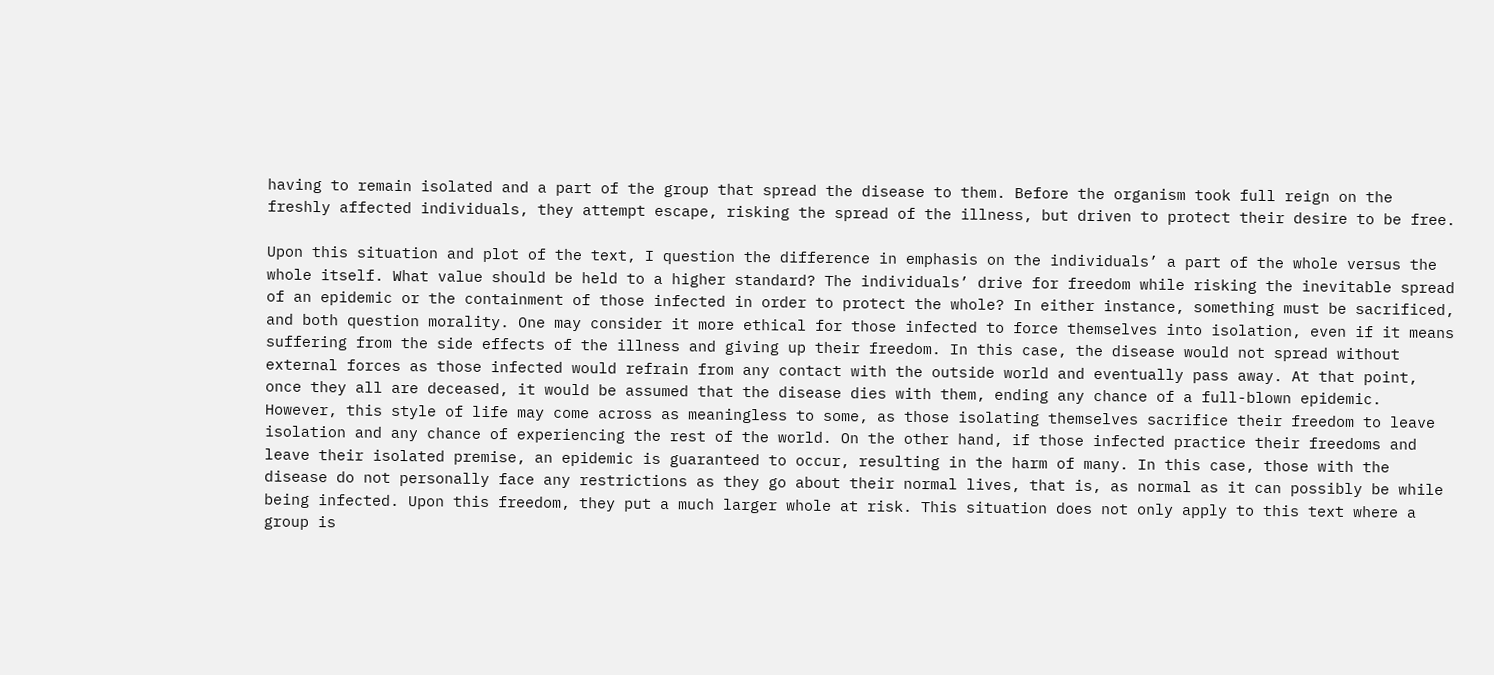having to remain isolated and a part of the group that spread the disease to them. Before the organism took full reign on the freshly affected individuals, they attempt escape, risking the spread of the illness, but driven to protect their desire to be free.

Upon this situation and plot of the text, I question the difference in emphasis on the individuals’ a part of the whole versus the whole itself. What value should be held to a higher standard? The individuals’ drive for freedom while risking the inevitable spread of an epidemic or the containment of those infected in order to protect the whole? In either instance, something must be sacrificed, and both question morality. One may consider it more ethical for those infected to force themselves into isolation, even if it means suffering from the side effects of the illness and giving up their freedom. In this case, the disease would not spread without external forces as those infected would refrain from any contact with the outside world and eventually pass away. At that point, once they all are deceased, it would be assumed that the disease dies with them, ending any chance of a full-blown epidemic. However, this style of life may come across as meaningless to some, as those isolating themselves sacrifice their freedom to leave isolation and any chance of experiencing the rest of the world. On the other hand, if those infected practice their freedoms and leave their isolated premise, an epidemic is guaranteed to occur, resulting in the harm of many. In this case, those with the disease do not personally face any restrictions as they go about their normal lives, that is, as normal as it can possibly be while being infected. Upon this freedom, they put a much larger whole at risk. This situation does not only apply to this text where a group is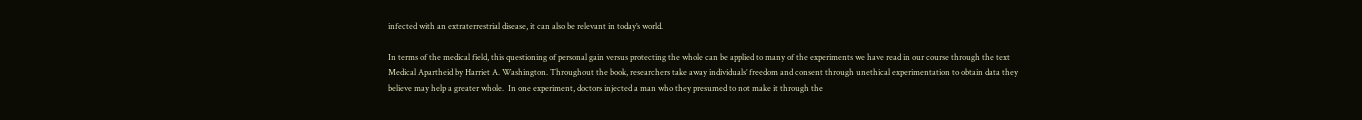infected with an extraterrestrial disease, it can also be relevant in today’s world.

In terms of the medical field, this questioning of personal gain versus protecting the whole can be applied to many of the experiments we have read in our course through the text Medical Apartheid by Harriet A. Washington. Throughout the book, researchers take away individuals’ freedom and consent through unethical experimentation to obtain data they believe may help a greater whole.  In one experiment, doctors injected a man who they presumed to not make it through the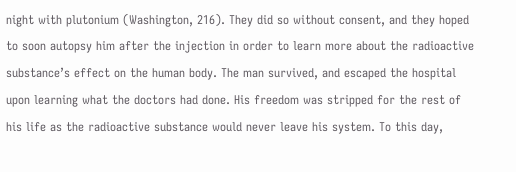night with plutonium (Washington, 216). They did so without consent, and they hoped to soon autopsy him after the injection in order to learn more about the radioactive substance’s effect on the human body. The man survived, and escaped the hospital upon learning what the doctors had done. His freedom was stripped for the rest of his life as the radioactive substance would never leave his system. To this day,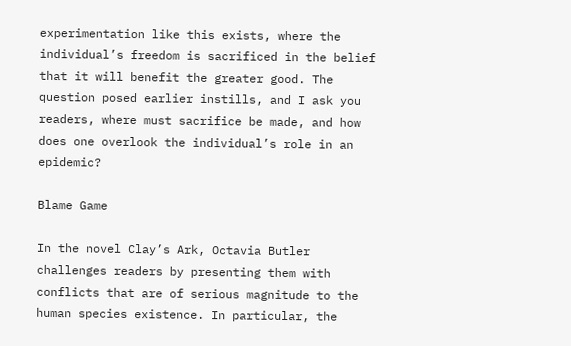experimentation like this exists, where the individual’s freedom is sacrificed in the belief that it will benefit the greater good. The question posed earlier instills, and I ask you readers, where must sacrifice be made, and how does one overlook the individual’s role in an epidemic?

Blame Game

In the novel Clay’s Ark, Octavia Butler challenges readers by presenting them with conflicts that are of serious magnitude to the human species existence. In particular, the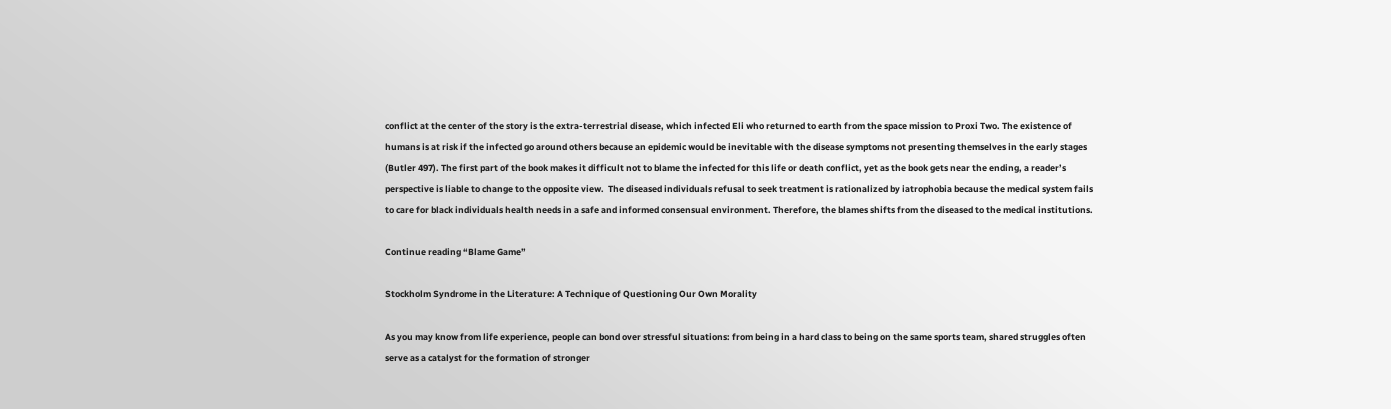conflict at the center of the story is the extra-terrestrial disease, which infected Eli who returned to earth from the space mission to Proxi Two. The existence of humans is at risk if the infected go around others because an epidemic would be inevitable with the disease symptoms not presenting themselves in the early stages (Butler 497). The first part of the book makes it difficult not to blame the infected for this life or death conflict, yet as the book gets near the ending, a reader’s perspective is liable to change to the opposite view.  The diseased individuals refusal to seek treatment is rationalized by iatrophobia because the medical system fails to care for black individuals health needs in a safe and informed consensual environment. Therefore, the blames shifts from the diseased to the medical institutions.

Continue reading “Blame Game”

Stockholm Syndrome in the Literature: A Technique of Questioning Our Own Morality

As you may know from life experience, people can bond over stressful situations: from being in a hard class to being on the same sports team, shared struggles often serve as a catalyst for the formation of stronger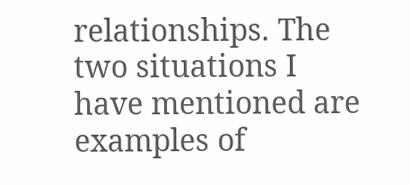relationships. The two situations I have mentioned are examples of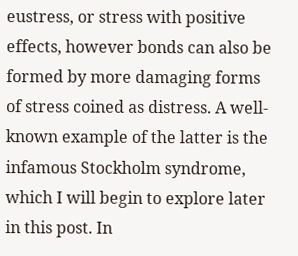eustress, or stress with positive effects, however bonds can also be formed by more damaging forms of stress coined as distress. A well-known example of the latter is the infamous Stockholm syndrome, which I will begin to explore later in this post. In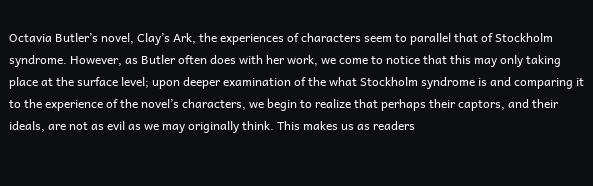Octavia Butler’s novel, Clay’s Ark, the experiences of characters seem to parallel that of Stockholm syndrome. However, as Butler often does with her work, we come to notice that this may only taking place at the surface level; upon deeper examination of the what Stockholm syndrome is and comparing it to the experience of the novel’s characters, we begin to realize that perhaps their captors, and their ideals, are not as evil as we may originally think. This makes us as readers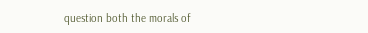question both the morals of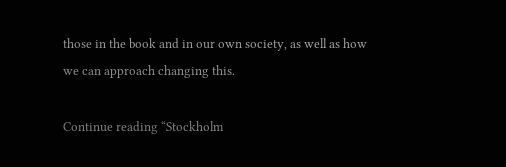those in the book and in our own society, as well as how we can approach changing this.

Continue reading “Stockholm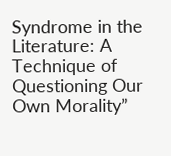Syndrome in the Literature: A Technique of Questioning Our Own Morality”